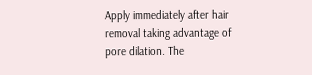Apply immediately after hair removal taking advantage of pore dilation. The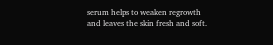serum helps to weaken regrowth and leaves the skin fresh and soft.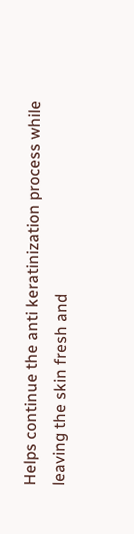Helps continue the anti keratinization process while leaving the skin fresh and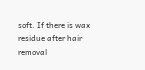soft. If there is wax residue after hair removal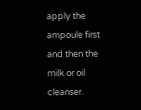apply the ampoule first and then the milk or oil cleanser.